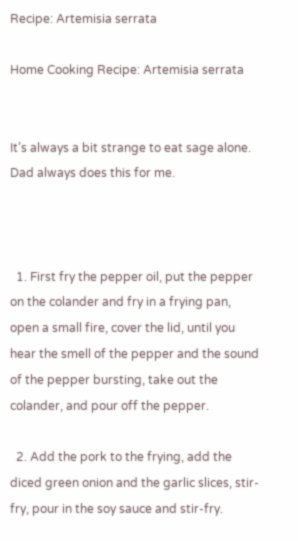Recipe: Artemisia serrata

Home Cooking Recipe: Artemisia serrata


It’s always a bit strange to eat sage alone. Dad always does this for me.



  1. First fry the pepper oil, put the pepper on the colander and fry in a frying pan, open a small fire, cover the lid, until you hear the smell of the pepper and the sound of the pepper bursting, take out the colander, and pour off the pepper.

  2. Add the pork to the frying, add the diced green onion and the garlic slices, stir-fry, pour in the soy sauce and stir-fry.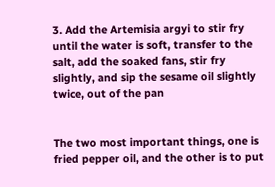3. Add the Artemisia argyi to stir fry until the water is soft, transfer to the salt, add the soaked fans, stir fry slightly, and sip the sesame oil slightly twice, out of the pan


The two most important things, one is fried pepper oil, and the other is to put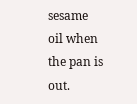sesame oil when the pan is out.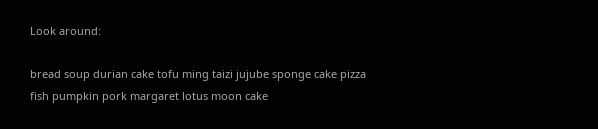Look around:

bread soup durian cake tofu ming taizi jujube sponge cake pizza fish pumpkin pork margaret lotus moon cake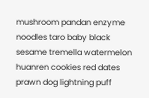mushroom pandan enzyme noodles taro baby black sesame tremella watermelon huanren cookies red dates prawn dog lightning puff